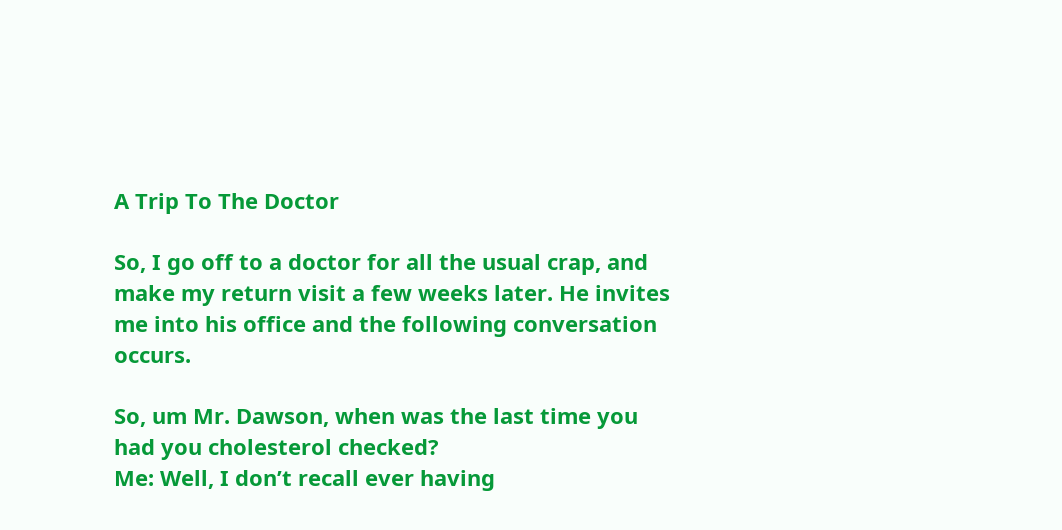A Trip To The Doctor

So, I go off to a doctor for all the usual crap, and make my return visit a few weeks later. He invites me into his office and the following conversation occurs.

So, um Mr. Dawson, when was the last time you had you cholesterol checked?
Me: Well, I don’t recall ever having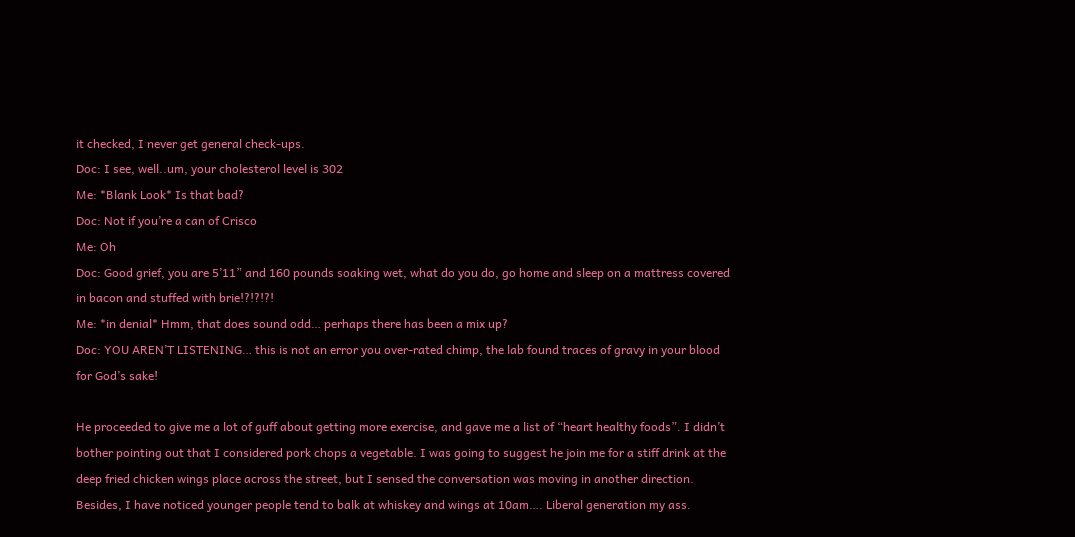it checked, I never get general check-ups.
Doc: I see, well..um, your cholesterol level is 302
Me: *Blank Look* Is that bad?
Doc: Not if you’re a can of Crisco
Me: Oh
Doc: Good grief, you are 5’11” and 160 pounds soaking wet, what do you do, go home and sleep on a mattress covered in bacon and stuffed with brie!?!?!?!
Me: *in denial* Hmm, that does sound odd… perhaps there has been a mix up?
Doc: YOU AREN’T LISTENING… this is not an error you over-rated chimp, the lab found traces of gravy in your blood for God’s sake!

He proceeded to give me a lot of guff about getting more exercise, and gave me a list of “heart healthy foods”. I didn’t bother pointing out that I considered pork chops a vegetable. I was going to suggest he join me for a stiff drink at the deep fried chicken wings place across the street, but I sensed the conversation was moving in another direction. Besides, I have noticed younger people tend to balk at whiskey and wings at 10am…. Liberal generation my ass.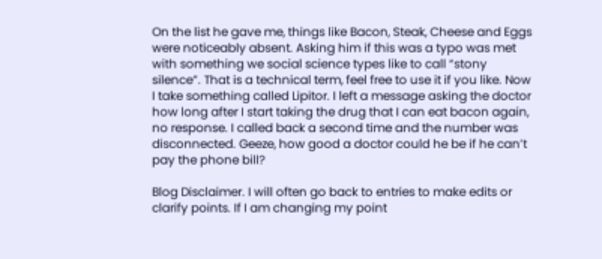On the list he gave me, things like Bacon, Steak, Cheese and Eggs were noticeably absent. Asking him if this was a typo was met with something we social science types like to call “stony silence”. That is a technical term, feel free to use it if you like. Now I take something called Lipitor. I left a message asking the doctor how long after I start taking the drug that I can eat bacon again, no response. I called back a second time and the number was disconnected. Geeze, how good a doctor could he be if he can’t pay the phone bill?

Blog Disclaimer. I will often go back to entries to make edits or clarify points. If I am changing my point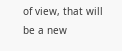of view, that will be a new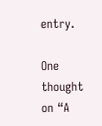entry.

One thought on “A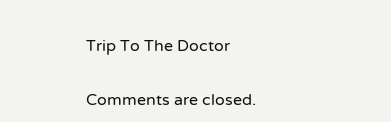Trip To The Doctor

Comments are closed.